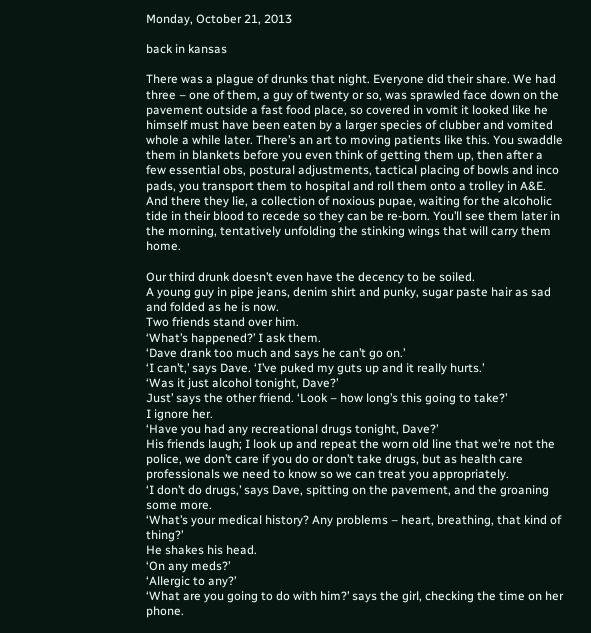Monday, October 21, 2013

back in kansas

There was a plague of drunks that night. Everyone did their share. We had three – one of them, a guy of twenty or so, was sprawled face down on the pavement outside a fast food place, so covered in vomit it looked like he himself must have been eaten by a larger species of clubber and vomited whole a while later. There’s an art to moving patients like this. You swaddle them in blankets before you even think of getting them up, then after a few essential obs, postural adjustments, tactical placing of bowls and inco pads, you transport them to hospital and roll them onto a trolley in A&E. And there they lie, a collection of noxious pupae, waiting for the alcoholic tide in their blood to recede so they can be re-born. You’ll see them later in the morning, tentatively unfolding the stinking wings that will carry them home.

Our third drunk doesn’t even have the decency to be soiled.
A young guy in pipe jeans, denim shirt and punky, sugar paste hair as sad and folded as he is now.
Two friends stand over him.
‘What’s happened?’ I ask them.
‘Dave drank too much and says he can’t go on.’
‘I can’t,’ says Dave. ‘I’ve puked my guts up and it really hurts.’
‘Was it just alcohol tonight, Dave?’
Just’ says the other friend. ‘Look – how long’s this going to take?’
I ignore her.
‘Have you had any recreational drugs tonight, Dave?’
His friends laugh; I look up and repeat the worn old line that we’re not the police, we don’t care if you do or don’t take drugs, but as health care professionals we need to know so we can treat you appropriately.
‘I don’t do drugs,’ says Dave, spitting on the pavement, and the groaning some more.
‘What’s your medical history? Any problems – heart, breathing, that kind of thing?’
He shakes his head.
‘On any meds?’
‘Allergic to any?’
‘What are you going to do with him?’ says the girl, checking the time on her phone.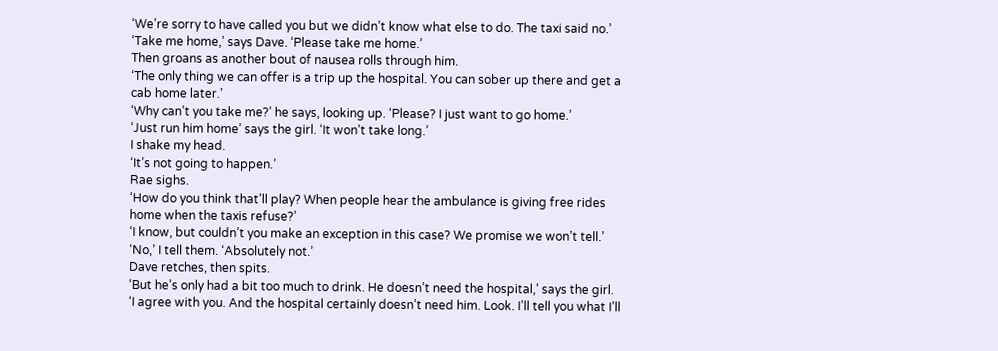‘We’re sorry to have called you but we didn’t know what else to do. The taxi said no.’
‘Take me home,’ says Dave. ‘Please take me home.’
Then groans as another bout of nausea rolls through him.
‘The only thing we can offer is a trip up the hospital. You can sober up there and get a cab home later.’
‘Why can’t you take me?’ he says, looking up. ‘Please? I just want to go home.’
‘Just run him home’ says the girl. ‘It won’t take long.’
I shake my head.
‘It’s not going to happen.’
Rae sighs.
‘How do you think that’ll play? When people hear the ambulance is giving free rides home when the taxis refuse?’
‘I know, but couldn’t you make an exception in this case? We promise we won’t tell.’
‘No,’ I tell them. ‘Absolutely not.’
Dave retches, then spits.
‘But he’s only had a bit too much to drink. He doesn’t need the hospital,’ says the girl.
‘I agree with you. And the hospital certainly doesn’t need him. Look. I’ll tell you what I’ll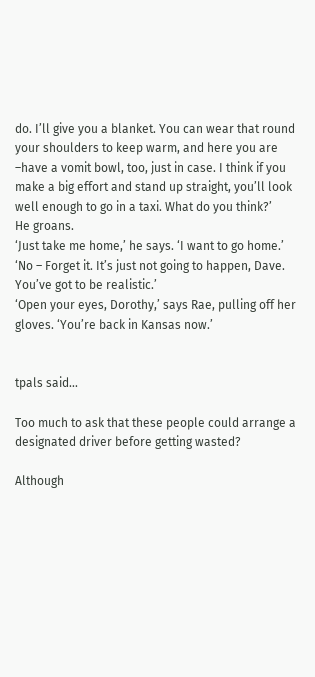do. I’ll give you a blanket. You can wear that round your shoulders to keep warm, and here you are –have a vomit bowl, too, just in case. I think if you make a big effort and stand up straight, you’ll look well enough to go in a taxi. What do you think?’
He groans.
‘Just take me home,’ he says. ‘I want to go home.’
‘No – Forget it. It’s just not going to happen, Dave. You’ve got to be realistic.’
‘Open your eyes, Dorothy,’ says Rae, pulling off her gloves. ‘You’re back in Kansas now.’


tpals said...

Too much to ask that these people could arrange a designated driver before getting wasted?

Although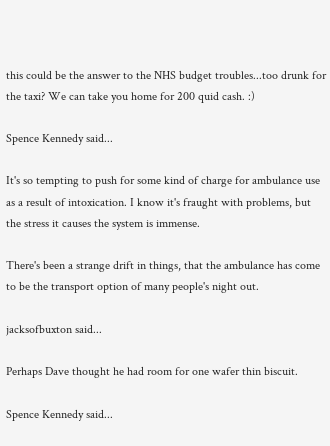this could be the answer to the NHS budget troubles...too drunk for the taxi? We can take you home for 200 quid cash. :)

Spence Kennedy said...

It's so tempting to push for some kind of charge for ambulance use as a result of intoxication. I know it's fraught with problems, but the stress it causes the system is immense.

There's been a strange drift in things, that the ambulance has come to be the transport option of many people's night out.

jacksofbuxton said...

Perhaps Dave thought he had room for one wafer thin biscuit.

Spence Kennedy said...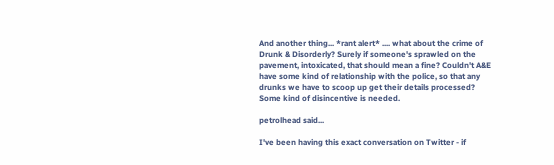And another thing... *rant alert* .... what about the crime of Drunk & Disorderly? Surely if someone's sprawled on the pavement, intoxicated, that should mean a fine? Couldn't A&E have some kind of relationship with the police, so that any drunks we have to scoop up get their details processed? Some kind of disincentive is needed.

petrolhead said...

I've been having this exact conversation on Twitter - if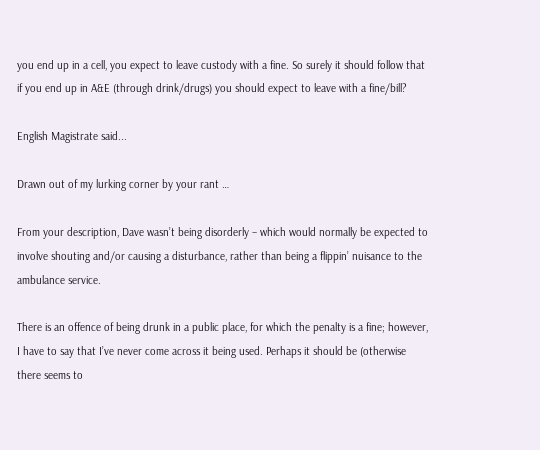you end up in a cell, you expect to leave custody with a fine. So surely it should follow that if you end up in A&E (through drink/drugs) you should expect to leave with a fine/bill?

English Magistrate said...

Drawn out of my lurking corner by your rant …

From your description, Dave wasn’t being disorderly – which would normally be expected to involve shouting and/or causing a disturbance, rather than being a flippin’ nuisance to the ambulance service.

There is an offence of being drunk in a public place, for which the penalty is a fine; however, I have to say that I’ve never come across it being used. Perhaps it should be (otherwise there seems to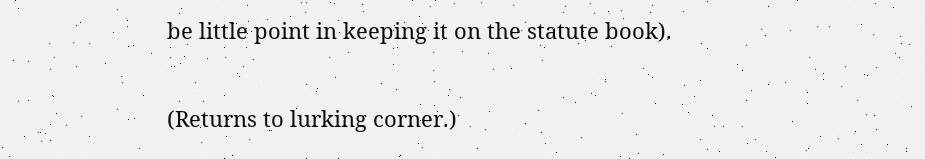be little point in keeping it on the statute book).

(Returns to lurking corner.)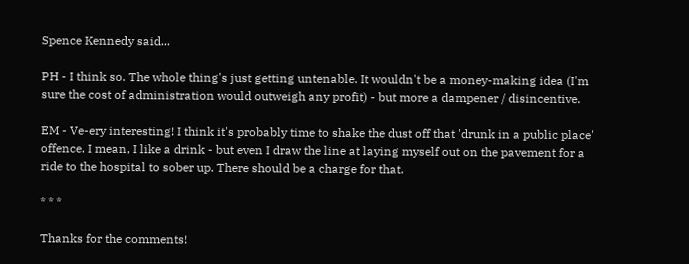Spence Kennedy said...

PH - I think so. The whole thing's just getting untenable. It wouldn't be a money-making idea (I'm sure the cost of administration would outweigh any profit) - but more a dampener / disincentive.

EM - Ve-ery interesting! I think it's probably time to shake the dust off that 'drunk in a public place' offence. I mean, I like a drink - but even I draw the line at laying myself out on the pavement for a ride to the hospital to sober up. There should be a charge for that.

* * *

Thanks for the comments!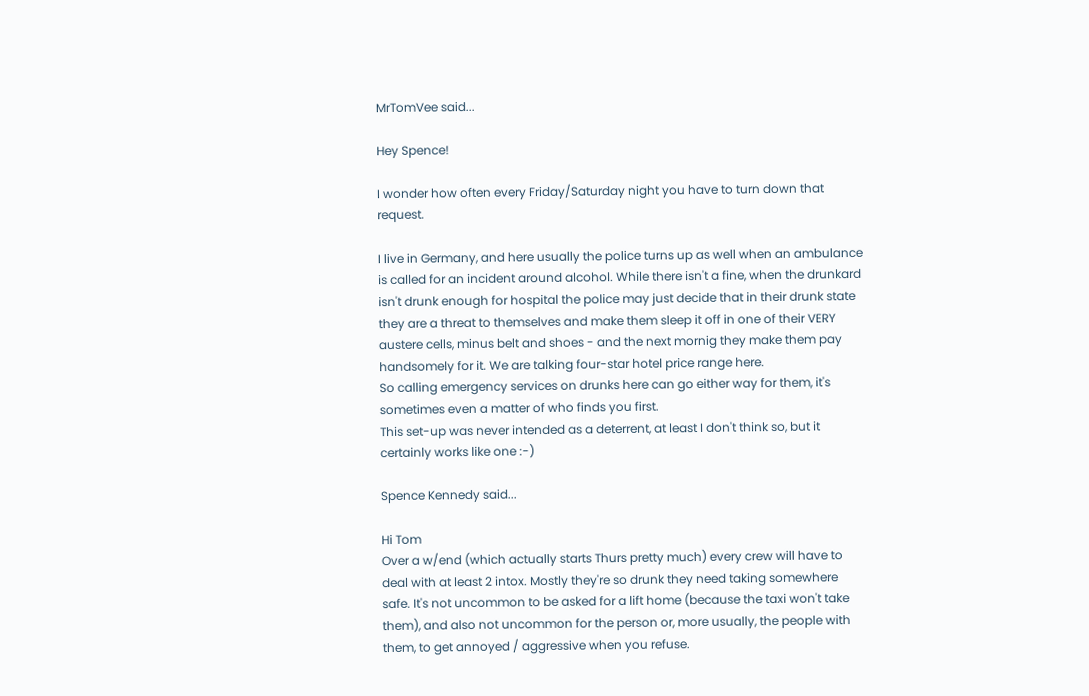MrTomVee said...

Hey Spence!

I wonder how often every Friday/Saturday night you have to turn down that request.

I live in Germany, and here usually the police turns up as well when an ambulance is called for an incident around alcohol. While there isn't a fine, when the drunkard isn't drunk enough for hospital the police may just decide that in their drunk state they are a threat to themselves and make them sleep it off in one of their VERY austere cells, minus belt and shoes - and the next mornig they make them pay handsomely for it. We are talking four-star hotel price range here.
So calling emergency services on drunks here can go either way for them, it's sometimes even a matter of who finds you first.
This set-up was never intended as a deterrent, at least I don't think so, but it certainly works like one :-)

Spence Kennedy said...

Hi Tom
Over a w/end (which actually starts Thurs pretty much) every crew will have to deal with at least 2 intox. Mostly they're so drunk they need taking somewhere safe. It's not uncommon to be asked for a lift home (because the taxi won't take them), and also not uncommon for the person or, more usually, the people with them, to get annoyed / aggressive when you refuse.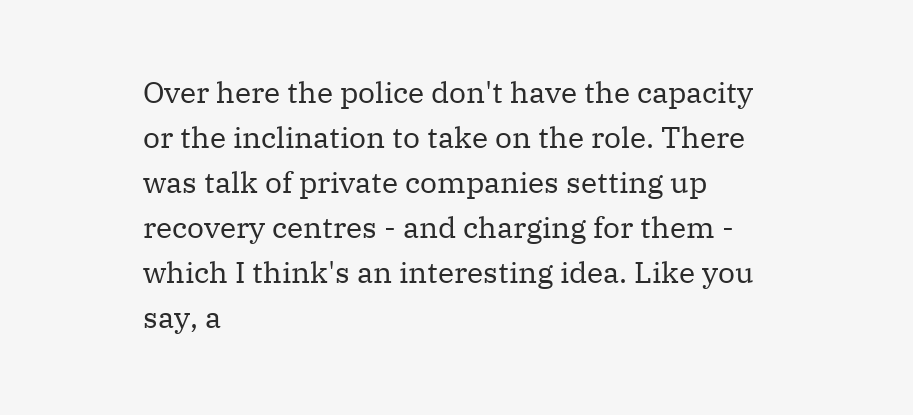Over here the police don't have the capacity or the inclination to take on the role. There was talk of private companies setting up recovery centres - and charging for them - which I think's an interesting idea. Like you say, a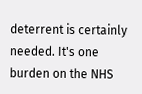deterrent is certainly needed. It's one burden on the NHS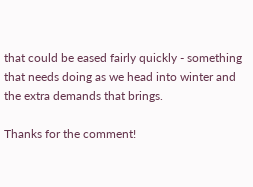that could be eased fairly quickly - something that needs doing as we head into winter and the extra demands that brings.

Thanks for the comment!